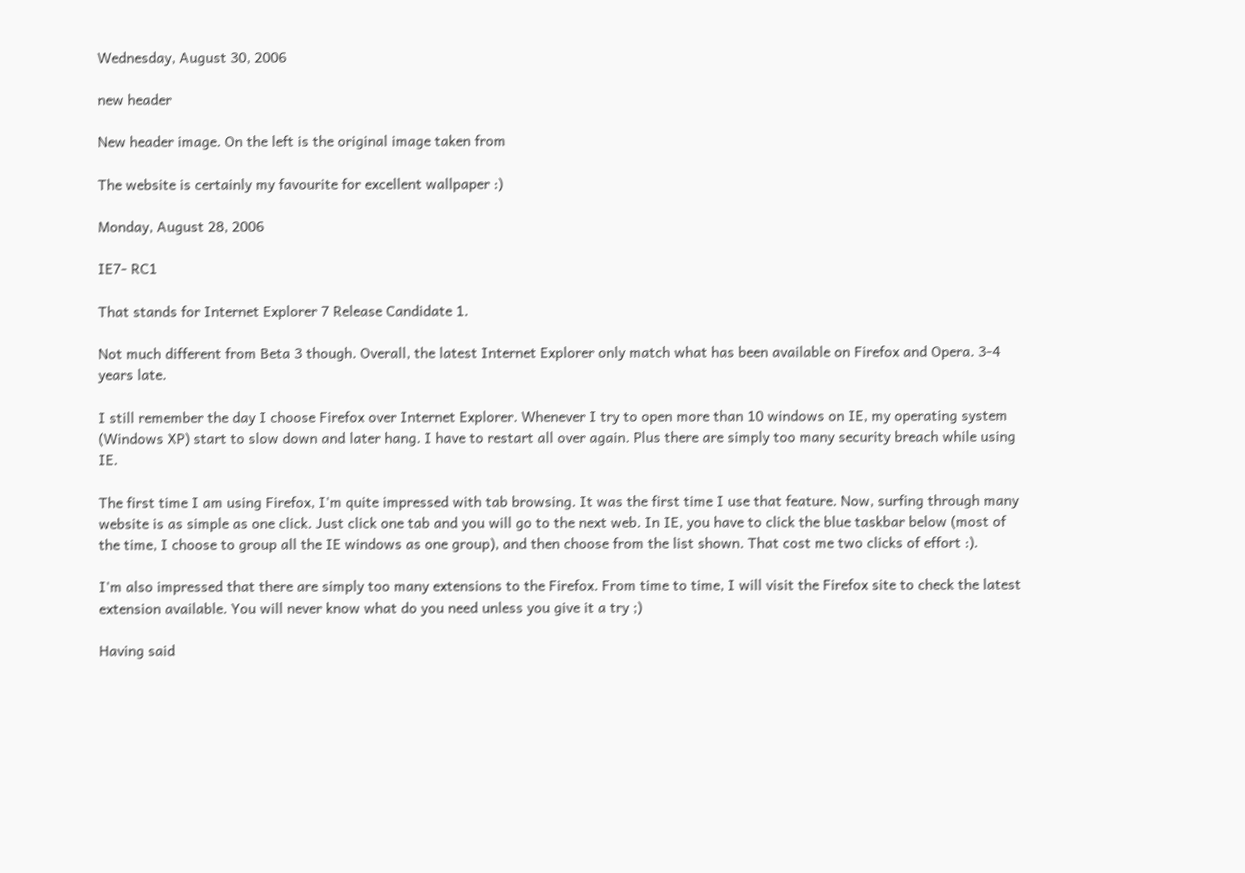Wednesday, August 30, 2006

new header

New header image. On the left is the original image taken from

The website is certainly my favourite for excellent wallpaper :)

Monday, August 28, 2006

IE7- RC1

That stands for Internet Explorer 7 Release Candidate 1.

Not much different from Beta 3 though. Overall, the latest Internet Explorer only match what has been available on Firefox and Opera. 3-4 years late.

I still remember the day I choose Firefox over Internet Explorer. Whenever I try to open more than 10 windows on IE, my operating system (Windows XP) start to slow down and later hang. I have to restart all over again. Plus there are simply too many security breach while using IE.

The first time I am using Firefox, I'm quite impressed with tab browsing. It was the first time I use that feature. Now, surfing through many website is as simple as one click. Just click one tab and you will go to the next web. In IE, you have to click the blue taskbar below (most of the time, I choose to group all the IE windows as one group), and then choose from the list shown. That cost me two clicks of effort :).

I'm also impressed that there are simply too many extensions to the Firefox. From time to time, I will visit the Firefox site to check the latest extension available. You will never know what do you need unless you give it a try ;)

Having said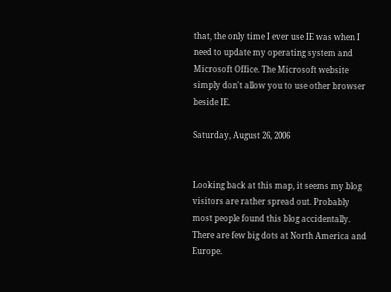that, the only time I ever use IE was when I need to update my operating system and Microsoft Office. The Microsoft website simply don't allow you to use other browser beside IE.

Saturday, August 26, 2006


Looking back at this map, it seems my blog visitors are rather spread out. Probably most people found this blog accidentally. There are few big dots at North America and Europe.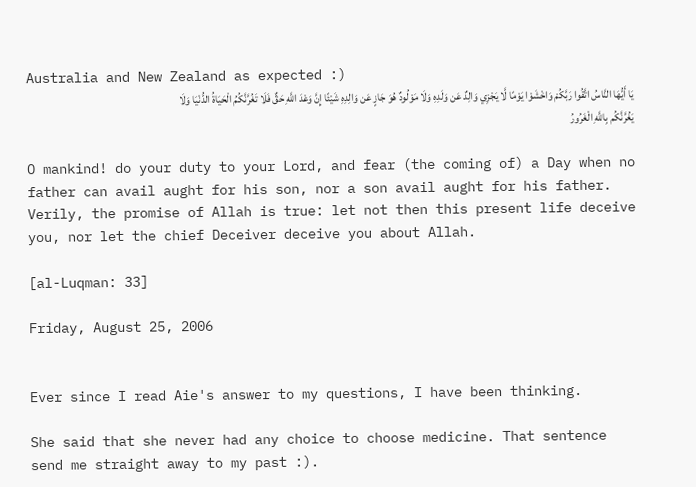Australia and New Zealand as expected :)
يَا أَيُّهَا النَّاسُ اتَّقُوا رَبَّكُمْ وَاخْشَوْا يَوْمًا لَّا يَجْزِي وَالِدٌ عَن وَلَدِهِ وَلَا مَوْلُودٌ هُوَ جَازٍ عَن وَالِدِهِ شَيْئًا إِنَّ وَعْدَ اللَّهِ حَقٌّ فَلَا تَغُرَّنَّكُمُ الْحَيَاةُ الدُّنْيَا وَلَا يَغُرَّنَّكُم بِاللَّهِ الْغَرُورُ

O mankind! do your duty to your Lord, and fear (the coming of) a Day when no father can avail aught for his son, nor a son avail aught for his father. Verily, the promise of Allah is true: let not then this present life deceive you, nor let the chief Deceiver deceive you about Allah.

[al-Luqman: 33]

Friday, August 25, 2006


Ever since I read Aie's answer to my questions, I have been thinking.

She said that she never had any choice to choose medicine. That sentence send me straight away to my past :).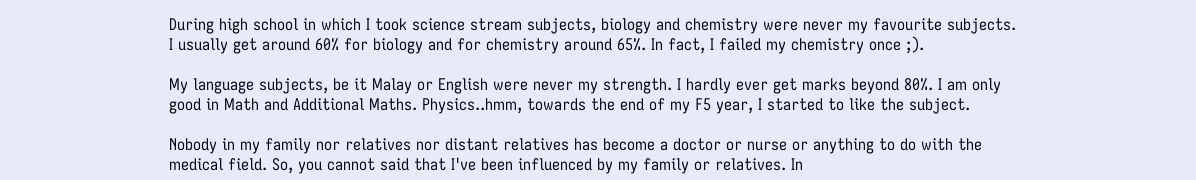During high school in which I took science stream subjects, biology and chemistry were never my favourite subjects. I usually get around 60% for biology and for chemistry around 65%. In fact, I failed my chemistry once ;).

My language subjects, be it Malay or English were never my strength. I hardly ever get marks beyond 80%. I am only good in Math and Additional Maths. Physics..hmm, towards the end of my F5 year, I started to like the subject.

Nobody in my family nor relatives nor distant relatives has become a doctor or nurse or anything to do with the medical field. So, you cannot said that I've been influenced by my family or relatives. In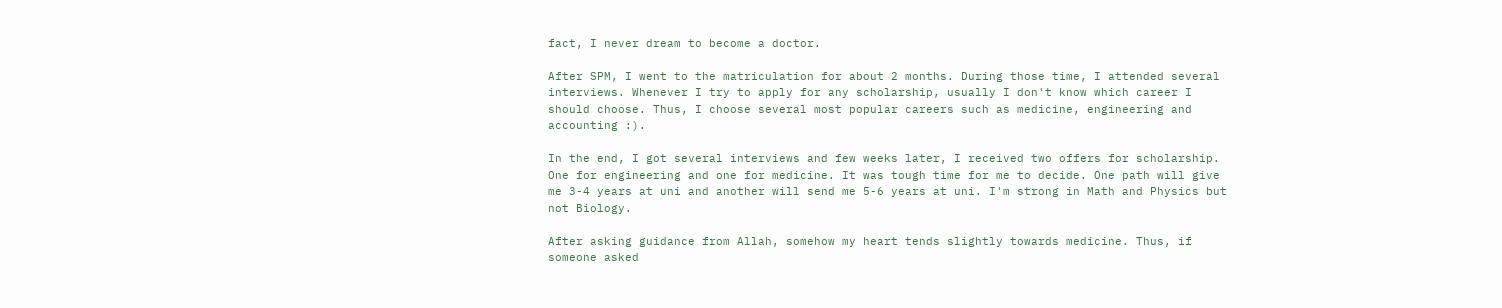fact, I never dream to become a doctor.

After SPM, I went to the matriculation for about 2 months. During those time, I attended several interviews. Whenever I try to apply for any scholarship, usually I don't know which career I should choose. Thus, I choose several most popular careers such as medicine, engineering and accounting :).

In the end, I got several interviews and few weeks later, I received two offers for scholarship. One for engineering and one for medicine. It was tough time for me to decide. One path will give me 3-4 years at uni and another will send me 5-6 years at uni. I'm strong in Math and Physics but not Biology.

After asking guidance from Allah, somehow my heart tends slightly towards medicine. Thus, if someone asked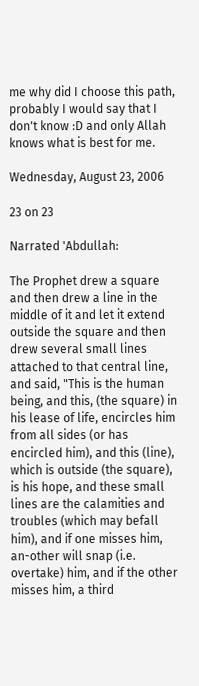me why did I choose this path, probably I would say that I don't know :D and only Allah knows what is best for me.

Wednesday, August 23, 2006

23 on 23

Narrated 'Abdullah:

The Prophet drew a square and then drew a line in the middle of it and let it extend outside the square and then drew several small lines attached to that central line, and said, "This is the human being, and this, (the square) in his lease of life, encircles him from all sides (or has encircled him), and this (line), which is outside (the square), is his hope, and these small lines are the calamities and troubles (which may befall him), and if one misses him, an-other will snap (i.e. overtake) him, and if the other misses him, a third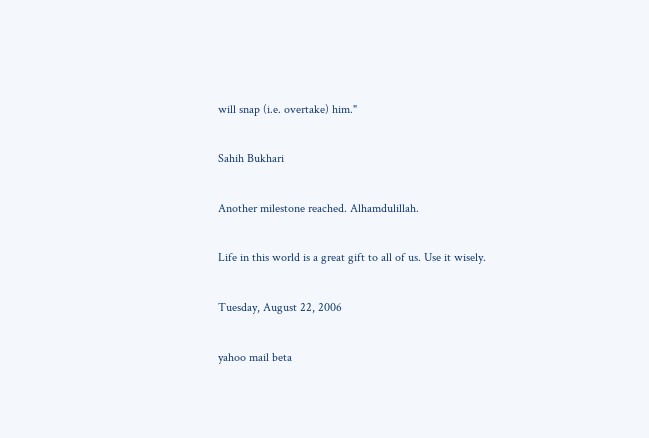will snap (i.e. overtake) him."

Sahih Bukhari

Another milestone reached. Alhamdulillah.

Life in this world is a great gift to all of us. Use it wisely.

Tuesday, August 22, 2006

yahoo mail beta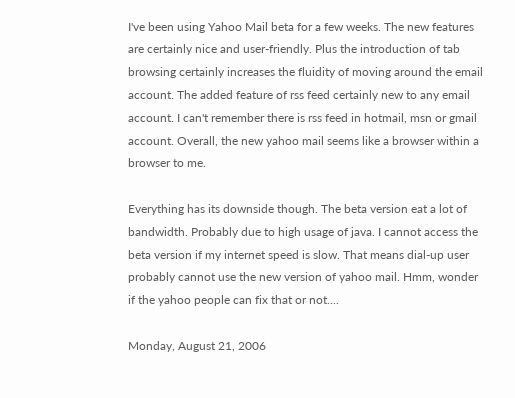I've been using Yahoo Mail beta for a few weeks. The new features are certainly nice and user-friendly. Plus the introduction of tab browsing certainly increases the fluidity of moving around the email account. The added feature of rss feed certainly new to any email account. I can't remember there is rss feed in hotmail, msn or gmail account. Overall, the new yahoo mail seems like a browser within a browser to me.

Everything has its downside though. The beta version eat a lot of bandwidth. Probably due to high usage of java. I cannot access the beta version if my internet speed is slow. That means dial-up user probably cannot use the new version of yahoo mail. Hmm, wonder if the yahoo people can fix that or not....

Monday, August 21, 2006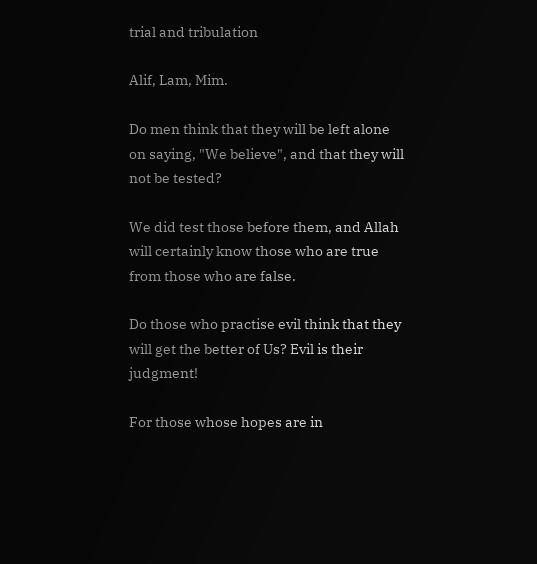trial and tribulation

Alif, Lam, Mim.

Do men think that they will be left alone on saying, "We believe", and that they will not be tested?

We did test those before them, and Allah will certainly know those who are true from those who are false.

Do those who practise evil think that they will get the better of Us? Evil is their judgment!

For those whose hopes are in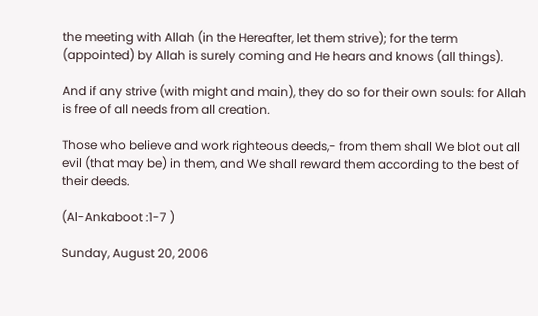the meeting with Allah (in the Hereafter, let them strive); for the term (appointed) by Allah is surely coming and He hears and knows (all things).

And if any strive (with might and main), they do so for their own souls: for Allah is free of all needs from all creation.

Those who believe and work righteous deeds,- from them shall We blot out all evil (that may be) in them, and We shall reward them according to the best of their deeds.

(Al-Ankaboot :1-7 )

Sunday, August 20, 2006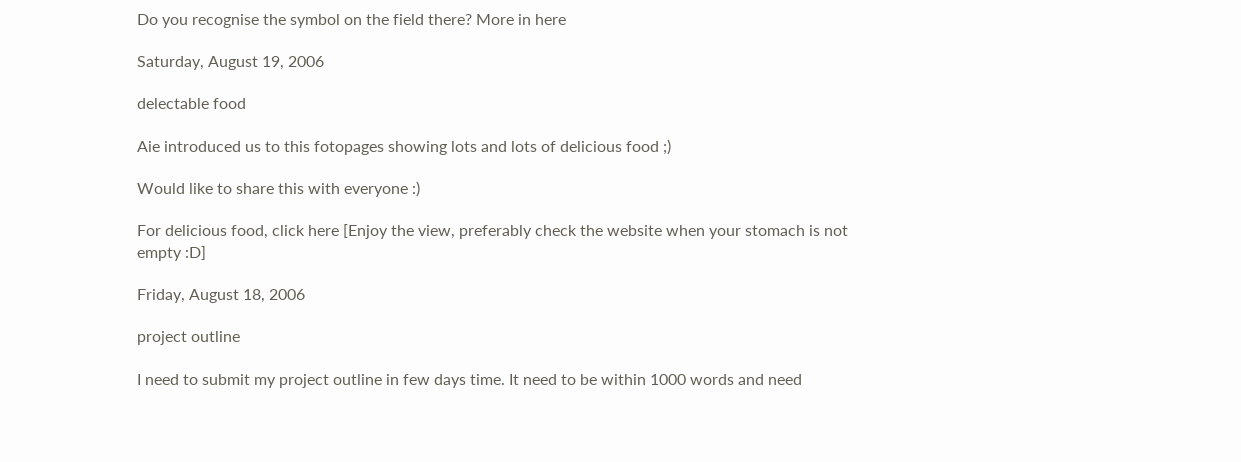Do you recognise the symbol on the field there? More in here

Saturday, August 19, 2006

delectable food

Aie introduced us to this fotopages showing lots and lots of delicious food ;)

Would like to share this with everyone :)

For delicious food, click here [Enjoy the view, preferably check the website when your stomach is not empty :D]

Friday, August 18, 2006

project outline

I need to submit my project outline in few days time. It need to be within 1000 words and need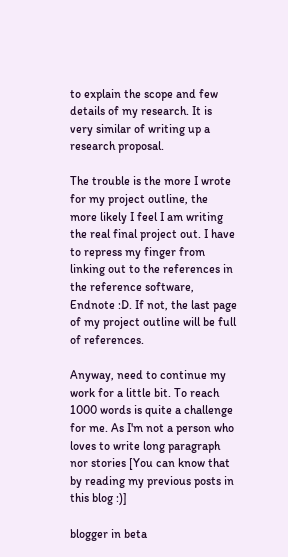to explain the scope and few details of my research. It is very similar of writing up a research proposal.

The trouble is the more I wrote for my project outline, the more likely I feel I am writing the real final project out. I have to repress my finger from linking out to the references in the reference software, Endnote :D. If not, the last page of my project outline will be full of references.

Anyway, need to continue my work for a little bit. To reach 1000 words is quite a challenge for me. As I'm not a person who loves to write long paragraph nor stories [You can know that by reading my previous posts in this blog :)]

blogger in beta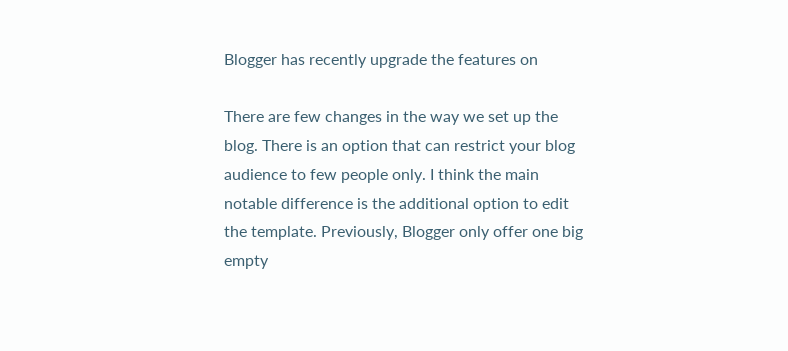Blogger has recently upgrade the features on

There are few changes in the way we set up the blog. There is an option that can restrict your blog audience to few people only. I think the main notable difference is the additional option to edit the template. Previously, Blogger only offer one big empty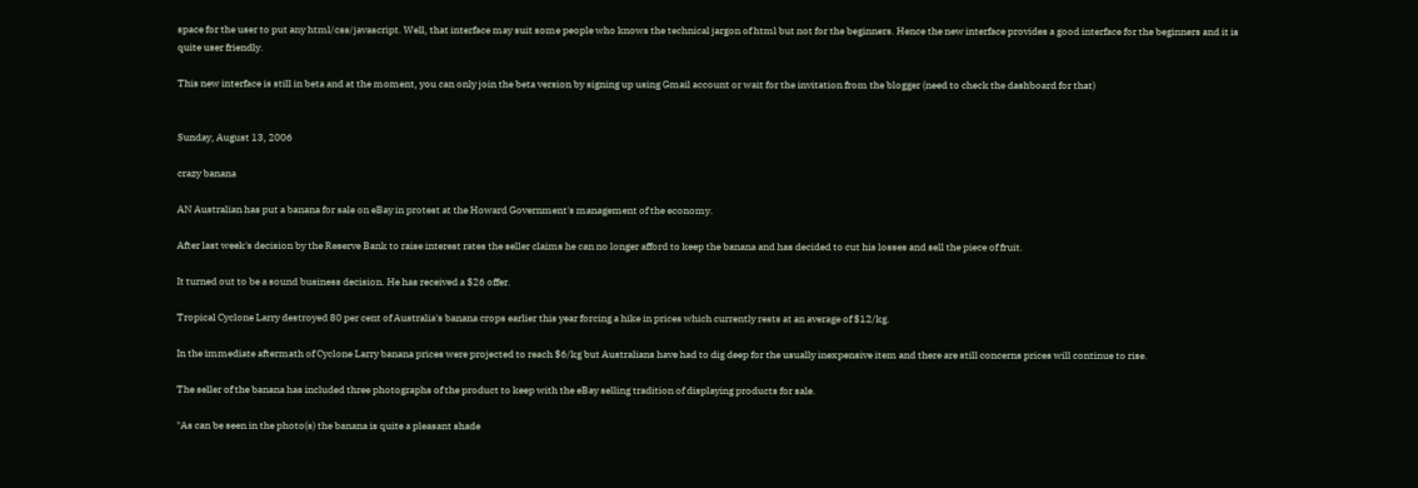space for the user to put any html/css/javascript. Well, that interface may suit some people who knows the technical jargon of html but not for the beginners. Hence the new interface provides a good interface for the beginners and it is quite user friendly.

This new interface is still in beta and at the moment, you can only join the beta version by signing up using Gmail account or wait for the invitation from the blogger (need to check the dashboard for that)


Sunday, August 13, 2006

crazy banana

AN Australian has put a banana for sale on eBay in protest at the Howard Government's management of the economy.

After last week's decision by the Reserve Bank to raise interest rates the seller claims he can no longer afford to keep the banana and has decided to cut his losses and sell the piece of fruit.

It turned out to be a sound business decision. He has received a $26 offer.

Tropical Cyclone Larry destroyed 80 per cent of Australia's banana crops earlier this year forcing a hike in prices which currently rests at an average of $12/kg.

In the immediate aftermath of Cyclone Larry banana prices were projected to reach $6/kg but Australians have had to dig deep for the usually inexpensive item and there are still concerns prices will continue to rise.

The seller of the banana has included three photographs of the product to keep with the eBay selling tradition of displaying products for sale.

"As can be seen in the photo(s) the banana is quite a pleasant shade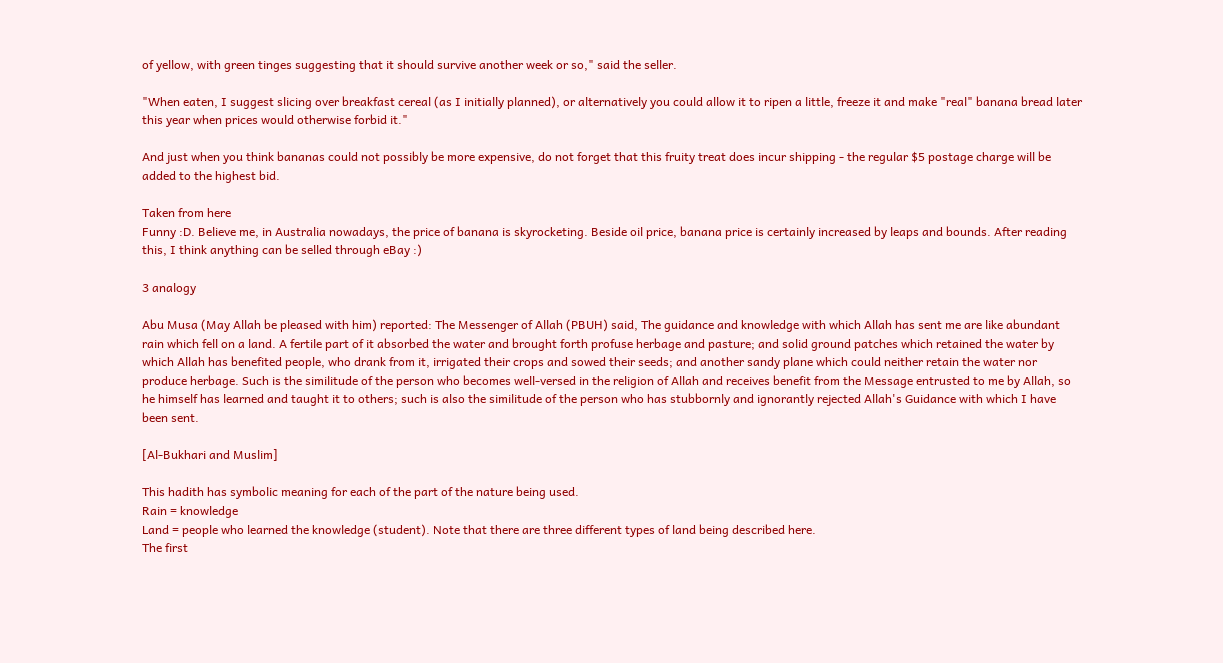of yellow, with green tinges suggesting that it should survive another week or so," said the seller.

"When eaten, I suggest slicing over breakfast cereal (as I initially planned), or alternatively you could allow it to ripen a little, freeze it and make "real" banana bread later this year when prices would otherwise forbid it."

And just when you think bananas could not possibly be more expensive, do not forget that this fruity treat does incur shipping - the regular $5 postage charge will be added to the highest bid.

Taken from here
Funny :D. Believe me, in Australia nowadays, the price of banana is skyrocketing. Beside oil price, banana price is certainly increased by leaps and bounds. After reading this, I think anything can be selled through eBay :)

3 analogy

Abu Musa (May Allah be pleased with him) reported: The Messenger of Allah (PBUH) said, The guidance and knowledge with which Allah has sent me are like abundant rain which fell on a land. A fertile part of it absorbed the water and brought forth profuse herbage and pasture; and solid ground patches which retained the water by which Allah has benefited people, who drank from it, irrigated their crops and sowed their seeds; and another sandy plane which could neither retain the water nor produce herbage. Such is the similitude of the person who becomes well-versed in the religion of Allah and receives benefit from the Message entrusted to me by Allah, so he himself has learned and taught it to others; such is also the similitude of the person who has stubbornly and ignorantly rejected Allah's Guidance with which I have been sent.

[Al-Bukhari and Muslim]

This hadith has symbolic meaning for each of the part of the nature being used.
Rain = knowledge
Land = people who learned the knowledge (student). Note that there are three different types of land being described here.
The first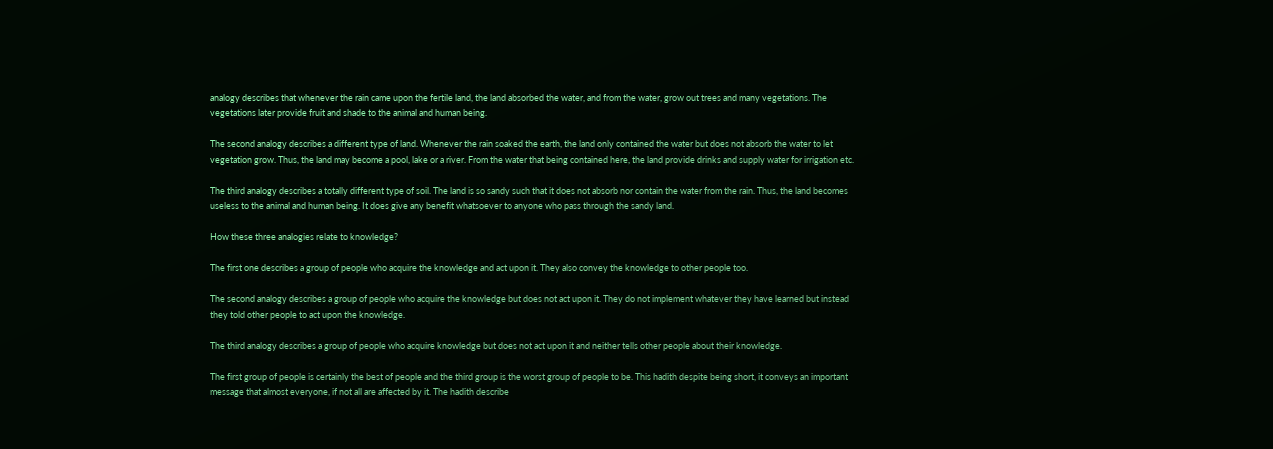analogy describes that whenever the rain came upon the fertile land, the land absorbed the water, and from the water, grow out trees and many vegetations. The vegetations later provide fruit and shade to the animal and human being.

The second analogy describes a different type of land. Whenever the rain soaked the earth, the land only contained the water but does not absorb the water to let vegetation grow. Thus, the land may become a pool, lake or a river. From the water that being contained here, the land provide drinks and supply water for irrigation etc.

The third analogy describes a totally different type of soil. The land is so sandy such that it does not absorb nor contain the water from the rain. Thus, the land becomes useless to the animal and human being. It does give any benefit whatsoever to anyone who pass through the sandy land.

How these three analogies relate to knowledge?

The first one describes a group of people who acquire the knowledge and act upon it. They also convey the knowledge to other people too.

The second analogy describes a group of people who acquire the knowledge but does not act upon it. They do not implement whatever they have learned but instead they told other people to act upon the knowledge.

The third analogy describes a group of people who acquire knowledge but does not act upon it and neither tells other people about their knowledge.

The first group of people is certainly the best of people and the third group is the worst group of people to be. This hadith despite being short, it conveys an important message that almost everyone, if not all are affected by it. The hadith describe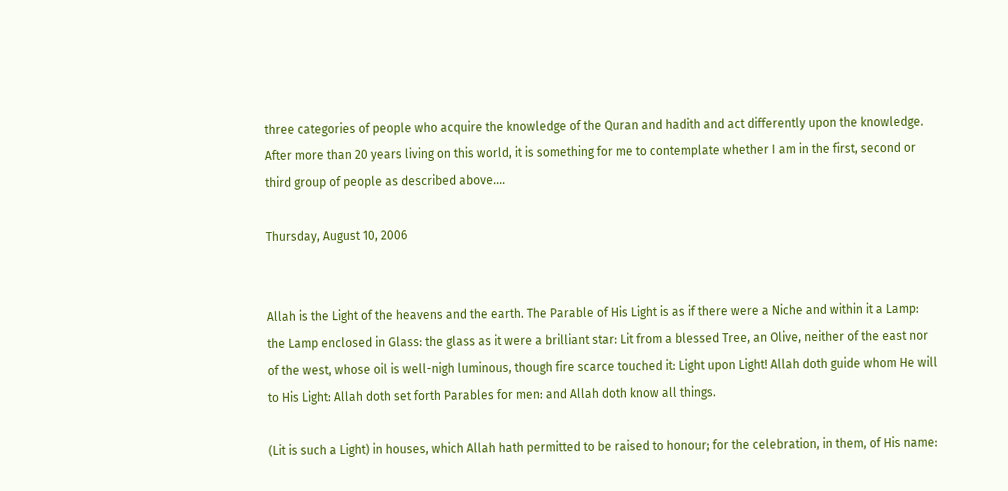three categories of people who acquire the knowledge of the Quran and hadith and act differently upon the knowledge. After more than 20 years living on this world, it is something for me to contemplate whether I am in the first, second or third group of people as described above....

Thursday, August 10, 2006


Allah is the Light of the heavens and the earth. The Parable of His Light is as if there were a Niche and within it a Lamp: the Lamp enclosed in Glass: the glass as it were a brilliant star: Lit from a blessed Tree, an Olive, neither of the east nor of the west, whose oil is well-nigh luminous, though fire scarce touched it: Light upon Light! Allah doth guide whom He will to His Light: Allah doth set forth Parables for men: and Allah doth know all things.

(Lit is such a Light) in houses, which Allah hath permitted to be raised to honour; for the celebration, in them, of His name: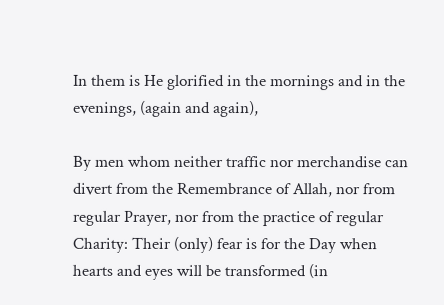In them is He glorified in the mornings and in the evenings, (again and again),

By men whom neither traffic nor merchandise can divert from the Remembrance of Allah, nor from regular Prayer, nor from the practice of regular Charity: Their (only) fear is for the Day when hearts and eyes will be transformed (in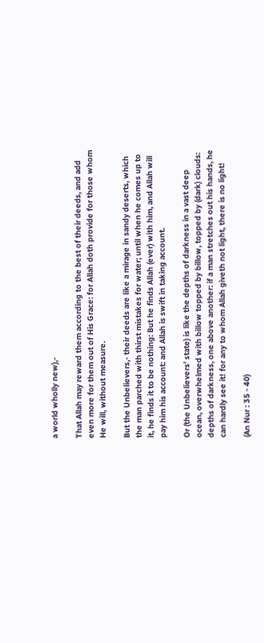a world wholly new),-

That Allah may reward them according to the best of their deeds, and add even more for them out of His Grace: for Allah doth provide for those whom He will, without measure.

But the Unbelievers,- their deeds are like a mirage in sandy deserts, which the man parched with thirst mistakes for water; until when he comes up to it, he finds it to be nothing: But he finds Allah (ever) with him, and Allah will pay him his account: and Allah is swift in taking account.

Or (the Unbelievers' state) is like the depths of darkness in a vast deep ocean, overwhelmed with billow topped by billow, topped by (dark) clouds: depths of darkness, one above another: if a man stretches out his hands, he can hardly see it! for any to whom Allah giveth not light, there is no light!

(An Nur : 35 - 40)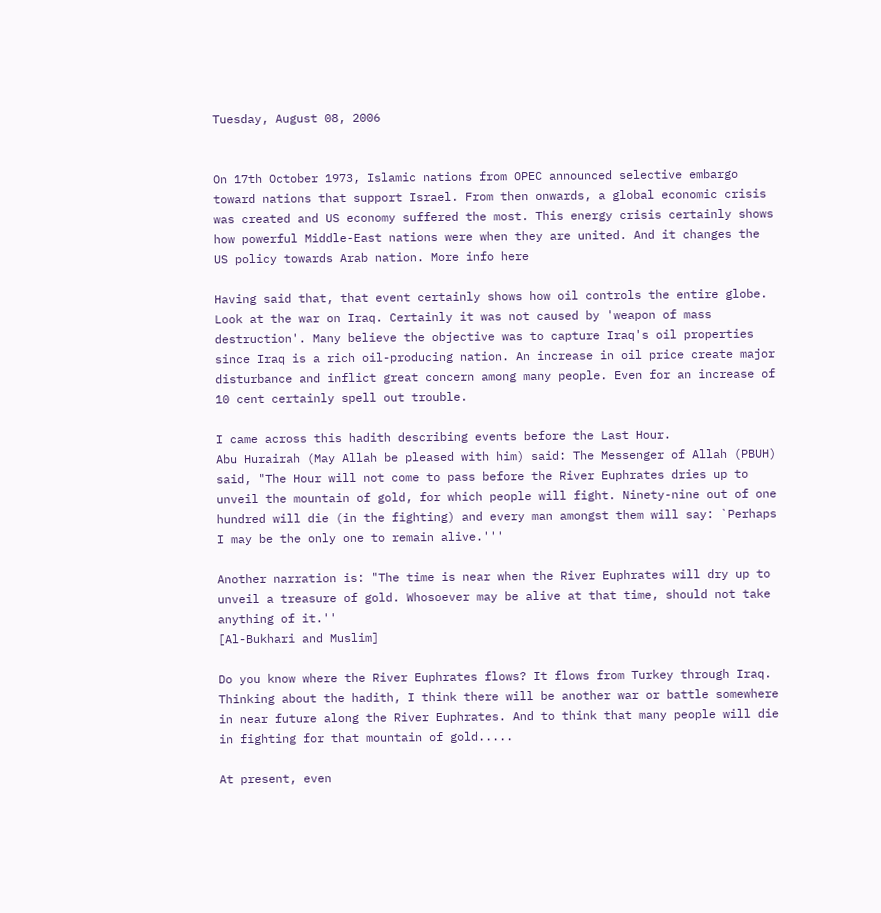Tuesday, August 08, 2006


On 17th October 1973, Islamic nations from OPEC announced selective embargo toward nations that support Israel. From then onwards, a global economic crisis was created and US economy suffered the most. This energy crisis certainly shows how powerful Middle-East nations were when they are united. And it changes the US policy towards Arab nation. More info here

Having said that, that event certainly shows how oil controls the entire globe. Look at the war on Iraq. Certainly it was not caused by 'weapon of mass destruction'. Many believe the objective was to capture Iraq's oil properties since Iraq is a rich oil-producing nation. An increase in oil price create major disturbance and inflict great concern among many people. Even for an increase of 10 cent certainly spell out trouble.

I came across this hadith describing events before the Last Hour.
Abu Hurairah (May Allah be pleased with him) said: The Messenger of Allah (PBUH) said, "The Hour will not come to pass before the River Euphrates dries up to unveil the mountain of gold, for which people will fight. Ninety-nine out of one hundred will die (in the fighting) and every man amongst them will say: `Perhaps I may be the only one to remain alive.'''

Another narration is: "The time is near when the River Euphrates will dry up to unveil a treasure of gold. Whosoever may be alive at that time, should not take anything of it.''
[Al-Bukhari and Muslim]

Do you know where the River Euphrates flows? It flows from Turkey through Iraq. Thinking about the hadith, I think there will be another war or battle somewhere in near future along the River Euphrates. And to think that many people will die in fighting for that mountain of gold.....

At present, even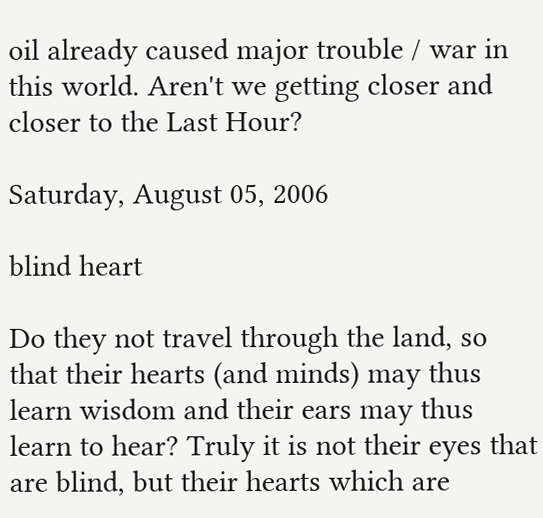oil already caused major trouble / war in this world. Aren't we getting closer and closer to the Last Hour?

Saturday, August 05, 2006

blind heart

Do they not travel through the land, so that their hearts (and minds) may thus learn wisdom and their ears may thus learn to hear? Truly it is not their eyes that are blind, but their hearts which are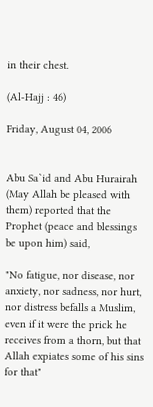in their chest.

(Al-Hajj : 46)

Friday, August 04, 2006


Abu Sa`id and Abu Hurairah (May Allah be pleased with them) reported that the Prophet (peace and blessings be upon him) said,

"No fatigue, nor disease, nor anxiety, nor sadness, nor hurt, nor distress befalls a Muslim, even if it were the prick he receives from a thorn, but that Allah expiates some of his sins for that"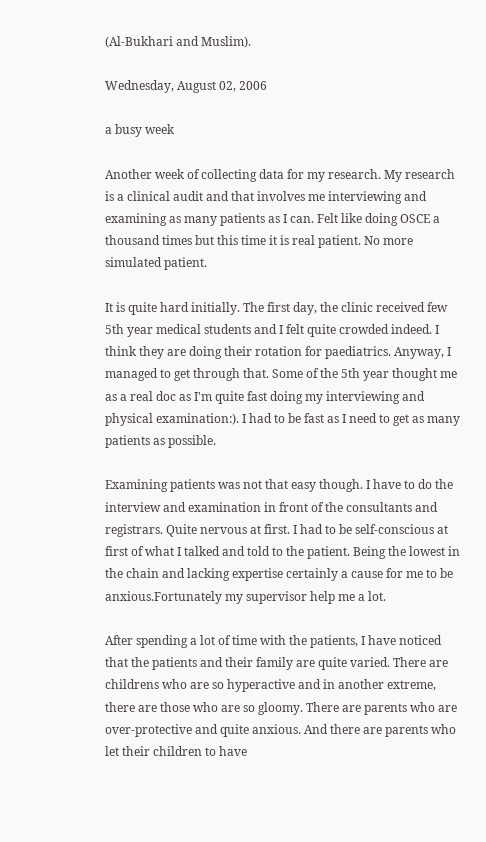(Al-Bukhari and Muslim).

Wednesday, August 02, 2006

a busy week

Another week of collecting data for my research. My research is a clinical audit and that involves me interviewing and examining as many patients as I can. Felt like doing OSCE a thousand times but this time it is real patient. No more simulated patient.

It is quite hard initially. The first day, the clinic received few 5th year medical students and I felt quite crowded indeed. I think they are doing their rotation for paediatrics. Anyway, I managed to get through that. Some of the 5th year thought me as a real doc as I'm quite fast doing my interviewing and physical examination:). I had to be fast as I need to get as many patients as possible.

Examining patients was not that easy though. I have to do the interview and examination in front of the consultants and registrars. Quite nervous at first. I had to be self-conscious at first of what I talked and told to the patient. Being the lowest in the chain and lacking expertise certainly a cause for me to be anxious.Fortunately my supervisor help me a lot.

After spending a lot of time with the patients, I have noticed that the patients and their family are quite varied. There are childrens who are so hyperactive and in another extreme, there are those who are so gloomy. There are parents who are over-protective and quite anxious. And there are parents who let their children to have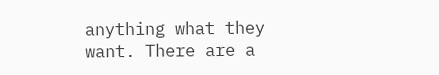anything what they want. There are a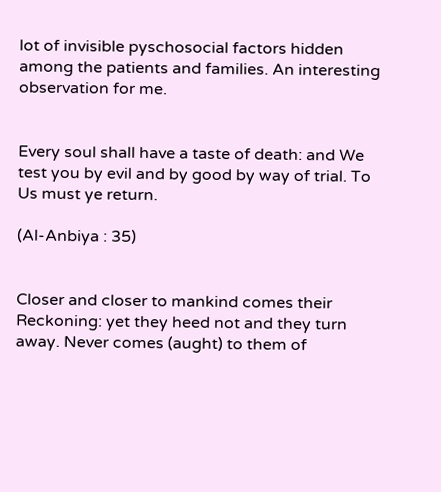lot of invisible pyschosocial factors hidden among the patients and families. An interesting observation for me.


Every soul shall have a taste of death: and We test you by evil and by good by way of trial. To Us must ye return.

(Al-Anbiya : 35)


Closer and closer to mankind comes their Reckoning: yet they heed not and they turn away. Never comes (aught) to them of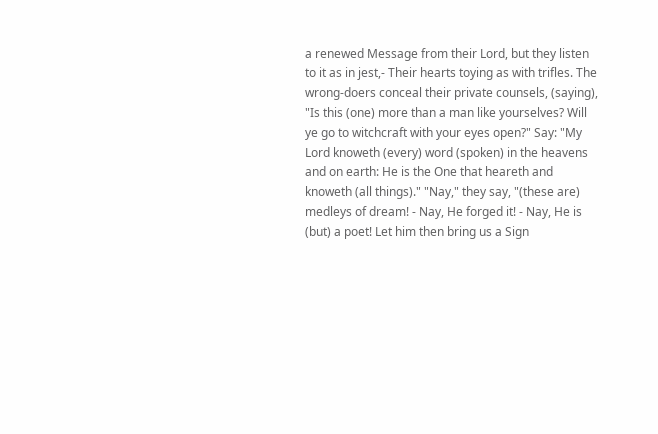a renewed Message from their Lord, but they listen to it as in jest,- Their hearts toying as with trifles. The wrong-doers conceal their private counsels, (saying), "Is this (one) more than a man like yourselves? Will ye go to witchcraft with your eyes open?" Say: "My Lord knoweth (every) word (spoken) in the heavens and on earth: He is the One that heareth and knoweth (all things)." "Nay," they say, "(these are) medleys of dream! - Nay, He forged it! - Nay, He is (but) a poet! Let him then bring us a Sign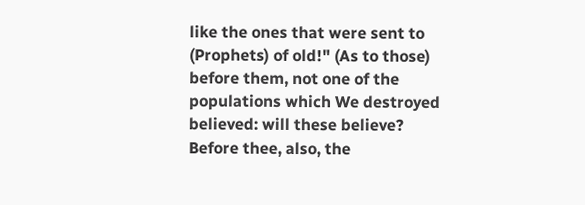like the ones that were sent to (Prophets) of old!" (As to those) before them, not one of the populations which We destroyed believed: will these believe? Before thee, also, the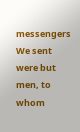messengers We sent were but men, to whom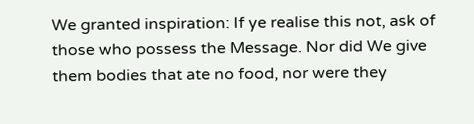We granted inspiration: If ye realise this not, ask of those who possess the Message. Nor did We give them bodies that ate no food, nor were they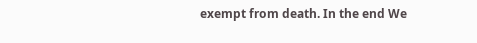exempt from death. In the end We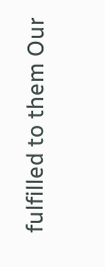fulfilled to them Our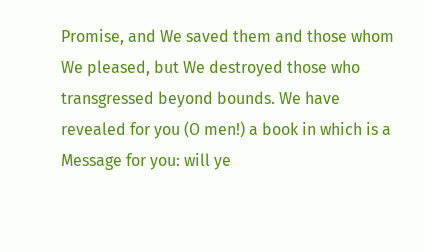Promise, and We saved them and those whom We pleased, but We destroyed those who transgressed beyond bounds. We have revealed for you (O men!) a book in which is a Message for you: will ye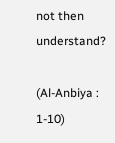not then understand?

(Al-Anbiya : 1-10)